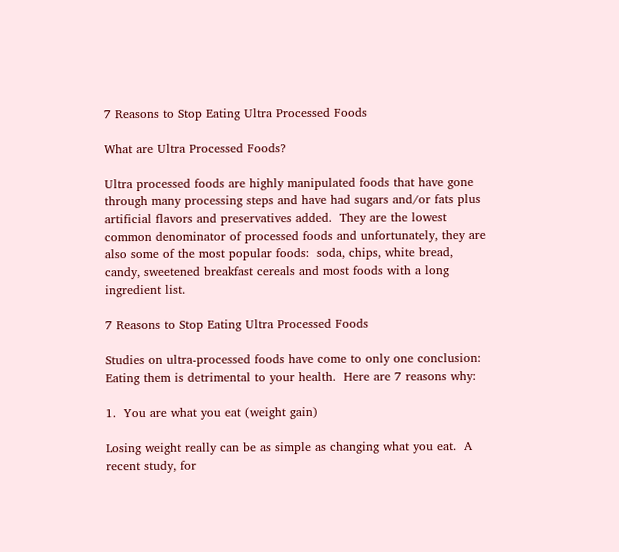7 Reasons to Stop Eating Ultra Processed Foods

What are Ultra Processed Foods?

Ultra processed foods are highly manipulated foods that have gone through many processing steps and have had sugars and/or fats plus artificial flavors and preservatives added.  They are the lowest common denominator of processed foods and unfortunately, they are also some of the most popular foods:  soda, chips, white bread, candy, sweetened breakfast cereals and most foods with a long ingredient list.

7 Reasons to Stop Eating Ultra Processed Foods

Studies on ultra-processed foods have come to only one conclusion:  Eating them is detrimental to your health.  Here are 7 reasons why:

1.  You are what you eat (weight gain)

Losing weight really can be as simple as changing what you eat.  A recent study, for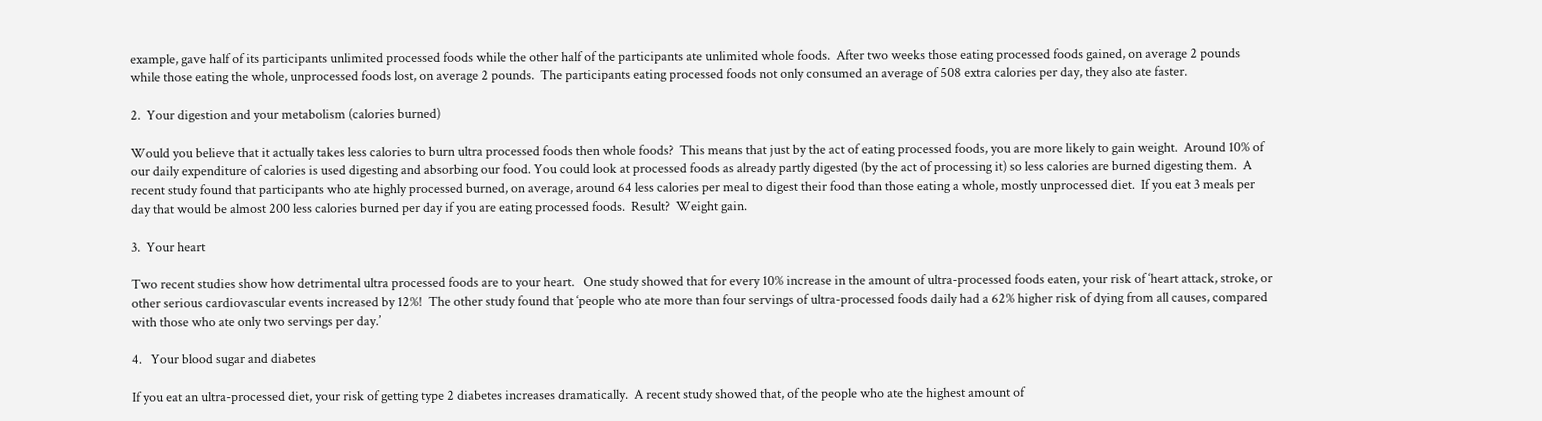example, gave half of its participants unlimited processed foods while the other half of the participants ate unlimited whole foods.  After two weeks those eating processed foods gained, on average 2 pounds while those eating the whole, unprocessed foods lost, on average 2 pounds.  The participants eating processed foods not only consumed an average of 508 extra calories per day, they also ate faster.

2.  Your digestion and your metabolism (calories burned)

Would you believe that it actually takes less calories to burn ultra processed foods then whole foods?  This means that just by the act of eating processed foods, you are more likely to gain weight.  Around 10% of our daily expenditure of calories is used digesting and absorbing our food. You could look at processed foods as already partly digested (by the act of processing it) so less calories are burned digesting them.  A recent study found that participants who ate highly processed burned, on average, around 64 less calories per meal to digest their food than those eating a whole, mostly unprocessed diet.  If you eat 3 meals per day that would be almost 200 less calories burned per day if you are eating processed foods.  Result?  Weight gain.

3.  Your heart

Two recent studies show how detrimental ultra processed foods are to your heart.   One study showed that for every 10% increase in the amount of ultra-processed foods eaten, your risk of ‘heart attack, stroke, or other serious cardiovascular events increased by 12%!  The other study found that ‘people who ate more than four servings of ultra-processed foods daily had a 62% higher risk of dying from all causes, compared with those who ate only two servings per day.’

4.   Your blood sugar and diabetes

If you eat an ultra-processed diet, your risk of getting type 2 diabetes increases dramatically.  A recent study showed that, of the people who ate the highest amount of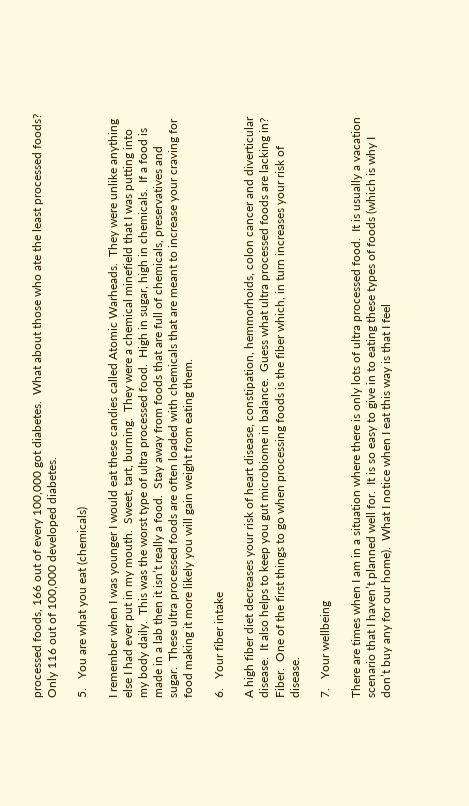processed foods, 166 out of every 100,000 got diabetes.  What about those who ate the least processed foods?  Only 116 out of 100,000 developed diabetes.

5.   You are what you eat (chemicals)

I remember when I was younger I would eat these candies called Atomic Warheads.  They were unlike anything else I had ever put in my mouth.  Sweet, tart, burning.  They were a chemical minefield that I was putting into my body daily.  This was the worst type of ultra processed food.  High in sugar, high in chemicals.  If a food is made in a lab then it isn’t really a food.  Stay away from foods that are full of chemicals, preservatives and sugar.  These ultra processed foods are often loaded with chemicals that are meant to increase your craving for food making it more likely you will gain weight from eating them.

6.   Your fiber intake

A high fiber diet decreases your risk of heart disease, constipation, hemmorhoids, colon cancer and diverticular disease.  It also helps to keep you gut microbiome in balance.  Guess what ultra processed foods are lacking in?  Fiber.  One of the first things to go when processing foods is the fiber which, in turn increases your risk of disease.

7.   Your wellbeing

There are times when I am in a situation where there is only lots of ultra processed food.  It is usually a vacation scenario that I haven’t planned well for.  It is so easy to give in to eating these types of foods (which is why I don’t buy any for our home).  What I notice when I eat this way is that I feel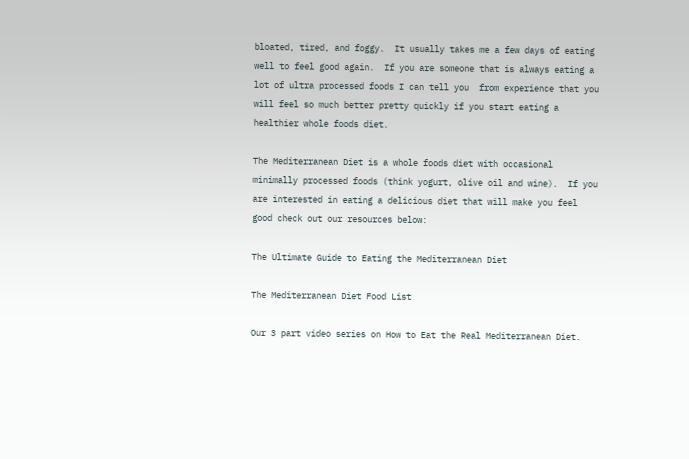bloated, tired, and foggy.  It usually takes me a few days of eating well to feel good again.  If you are someone that is always eating a lot of ultra processed foods I can tell you  from experience that you will feel so much better pretty quickly if you start eating a healthier whole foods diet.

The Mediterranean Diet is a whole foods diet with occasional minimally processed foods (think yogurt, olive oil and wine).  If you are interested in eating a delicious diet that will make you feel good check out our resources below:

The Ultimate Guide to Eating the Mediterranean Diet

The Mediterranean Diet Food List

Our 3 part video series on How to Eat the Real Mediterranean Diet.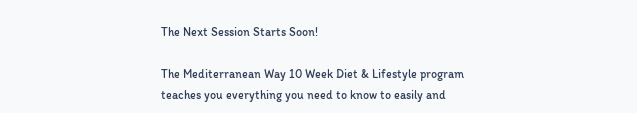The Next Session Starts Soon!

The Mediterranean Way 10 Week Diet & Lifestyle program teaches you everything you need to know to easily and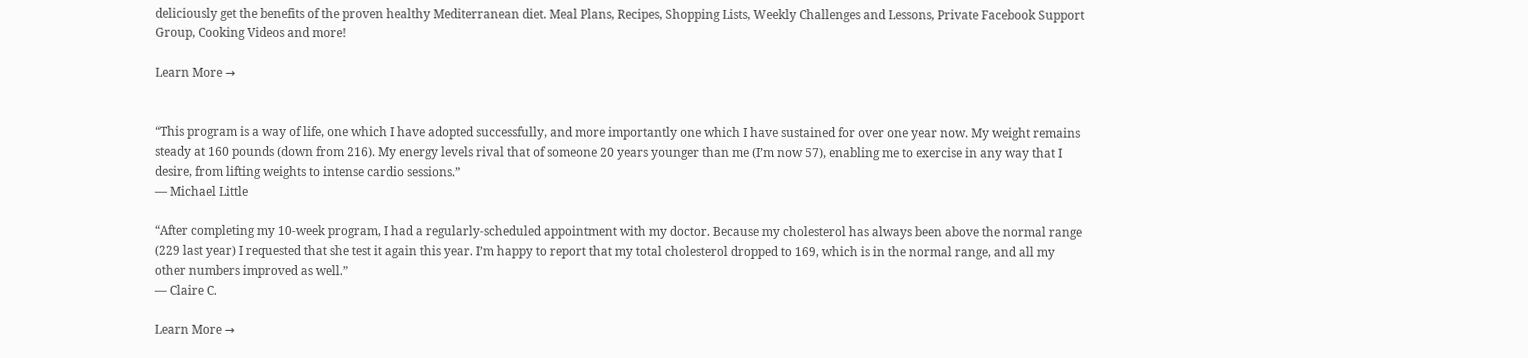deliciously get the benefits of the proven healthy Mediterranean diet. Meal Plans, Recipes, Shopping Lists, Weekly Challenges and Lessons, Private Facebook Support Group, Cooking Videos and more!

Learn More →


“This program is a way of life, one which I have adopted successfully, and more importantly one which I have sustained for over one year now. My weight remains steady at 160 pounds (down from 216). My energy levels rival that of someone 20 years younger than me (I’m now 57), enabling me to exercise in any way that I desire, from lifting weights to intense cardio sessions.”
— Michael Little

“After completing my 10-week program, I had a regularly-scheduled appointment with my doctor. Because my cholesterol has always been above the normal range (229 last year) I requested that she test it again this year. I’m happy to report that my total cholesterol dropped to 169, which is in the normal range, and all my other numbers improved as well.”
— Claire C.

Learn More →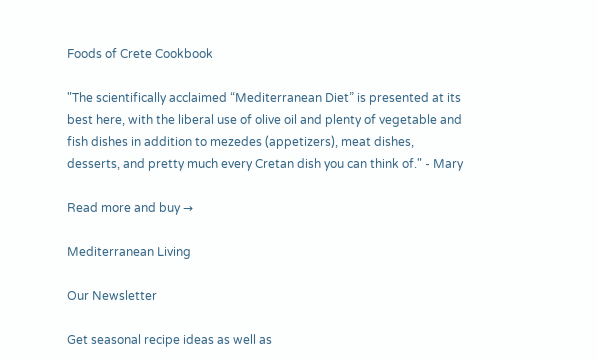Foods of Crete Cookbook

"The scientifically acclaimed “Mediterranean Diet” is presented at its best here, with the liberal use of olive oil and plenty of vegetable and fish dishes in addition to mezedes (appetizers), meat dishes, desserts, and pretty much every Cretan dish you can think of." - Mary

Read more and buy →

Mediterranean Living

Our Newsletter

Get seasonal recipe ideas as well as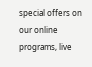special offers on our online programs, live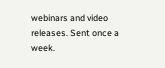webinars and video releases. Sent once a week.